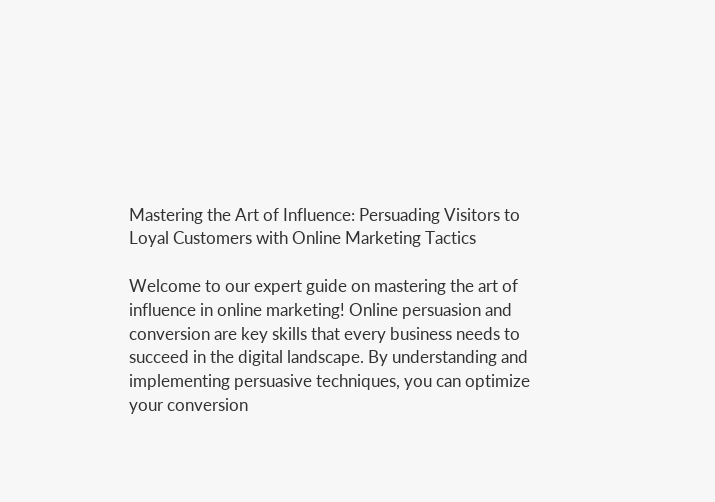Mastering the Art of Influence: Persuading Visitors to Loyal Customers with Online Marketing Tactics

Welcome to our expert guide on mastering the art of influence in online marketing! Online persuasion and conversion are key skills that every business needs to succeed in the digital landscape. By understanding and implementing persuasive techniques, you can optimize your conversion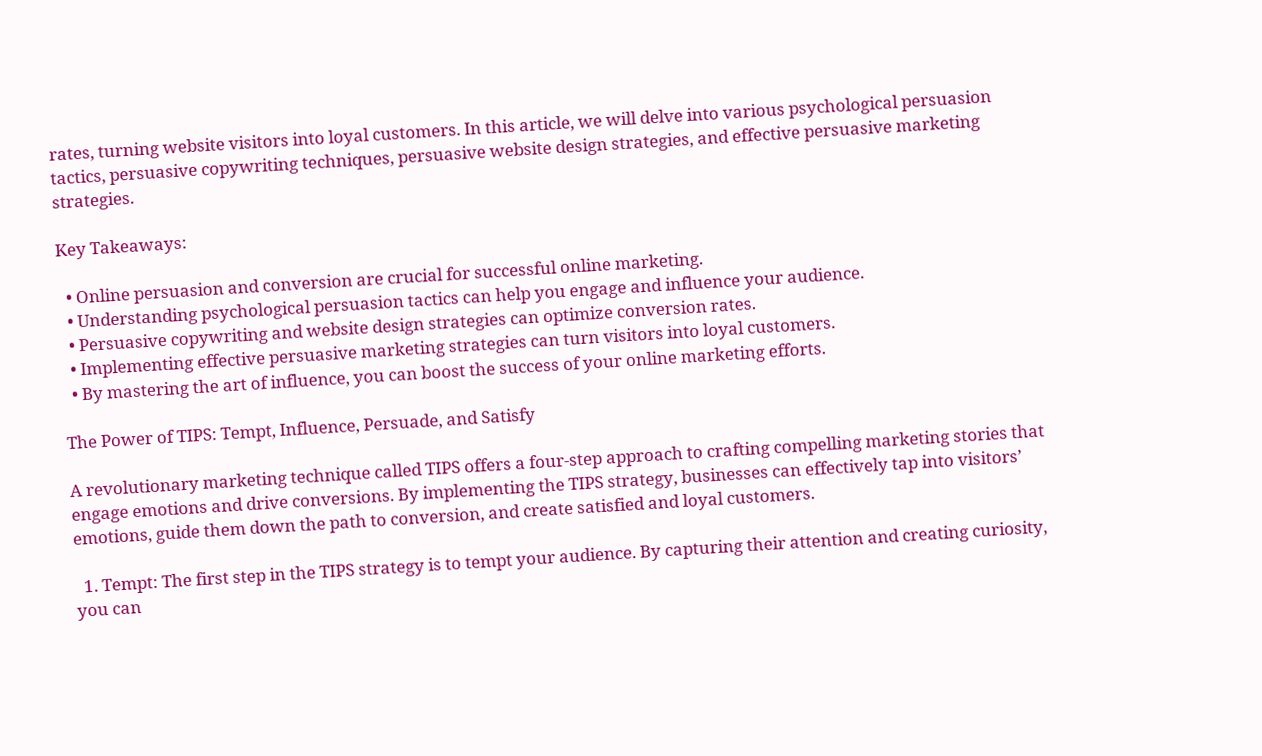rates, turning website visitors into loyal customers. In this article, we will delve into various psychological persuasion tactics, persuasive copywriting techniques, persuasive website design strategies, and effective persuasive marketing strategies.

Key Takeaways:

  • Online persuasion and conversion are crucial for successful online marketing.
  • Understanding psychological persuasion tactics can help you engage and influence your audience.
  • Persuasive copywriting and website design strategies can optimize conversion rates.
  • Implementing effective persuasive marketing strategies can turn visitors into loyal customers.
  • By mastering the art of influence, you can boost the success of your online marketing efforts.

The Power of TIPS: Tempt, Influence, Persuade, and Satisfy

A revolutionary marketing technique called TIPS offers a four-step approach to crafting compelling marketing stories that engage emotions and drive conversions. By implementing the TIPS strategy, businesses can effectively tap into visitors’ emotions, guide them down the path to conversion, and create satisfied and loyal customers.

  1. Tempt: The first step in the TIPS strategy is to tempt your audience. By capturing their attention and creating curiosity, you can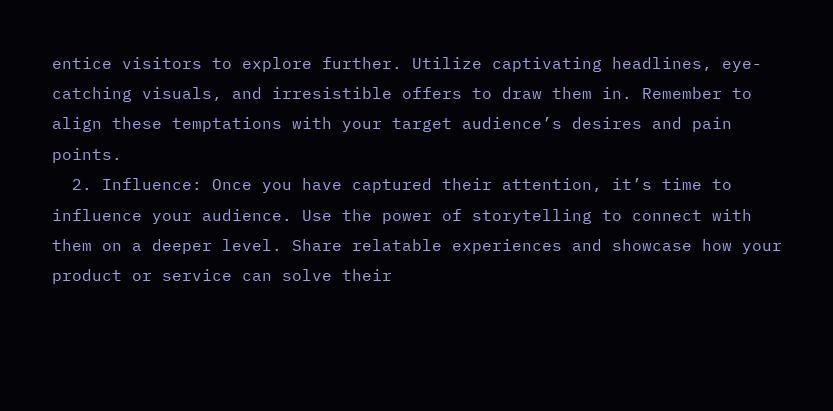entice visitors to explore further. Utilize captivating headlines, eye-catching visuals, and irresistible offers to draw them in. Remember to align these temptations with your target audience’s desires and pain points.
  2. Influence: Once you have captured their attention, it’s time to influence your audience. Use the power of storytelling to connect with them on a deeper level. Share relatable experiences and showcase how your product or service can solve their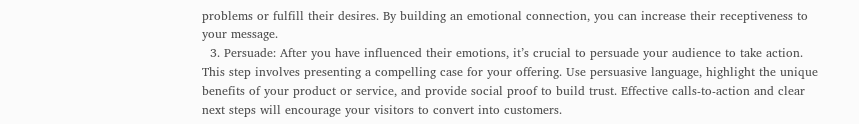problems or fulfill their desires. By building an emotional connection, you can increase their receptiveness to your message.
  3. Persuade: After you have influenced their emotions, it’s crucial to persuade your audience to take action. This step involves presenting a compelling case for your offering. Use persuasive language, highlight the unique benefits of your product or service, and provide social proof to build trust. Effective calls-to-action and clear next steps will encourage your visitors to convert into customers.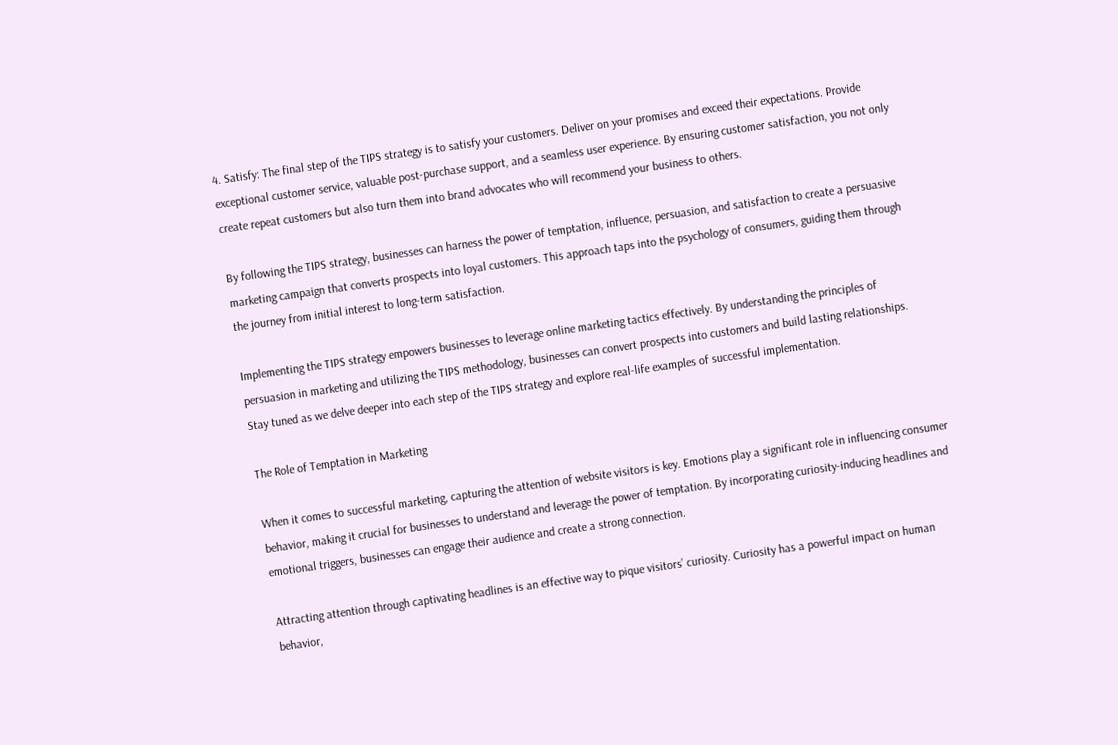4. Satisfy: The final step of the TIPS strategy is to satisfy your customers. Deliver on your promises and exceed their expectations. Provide exceptional customer service, valuable post-purchase support, and a seamless user experience. By ensuring customer satisfaction, you not only create repeat customers but also turn them into brand advocates who will recommend your business to others.

By following the TIPS strategy, businesses can harness the power of temptation, influence, persuasion, and satisfaction to create a persuasive marketing campaign that converts prospects into loyal customers. This approach taps into the psychology of consumers, guiding them through the journey from initial interest to long-term satisfaction.

Implementing the TIPS strategy empowers businesses to leverage online marketing tactics effectively. By understanding the principles of persuasion in marketing and utilizing the TIPS methodology, businesses can convert prospects into customers and build lasting relationships. Stay tuned as we delve deeper into each step of the TIPS strategy and explore real-life examples of successful implementation.

The Role of Temptation in Marketing

When it comes to successful marketing, capturing the attention of website visitors is key. Emotions play a significant role in influencing consumer behavior, making it crucial for businesses to understand and leverage the power of temptation. By incorporating curiosity-inducing headlines and emotional triggers, businesses can engage their audience and create a strong connection.

Attracting attention through captivating headlines is an effective way to pique visitors’ curiosity. Curiosity has a powerful impact on human behavior,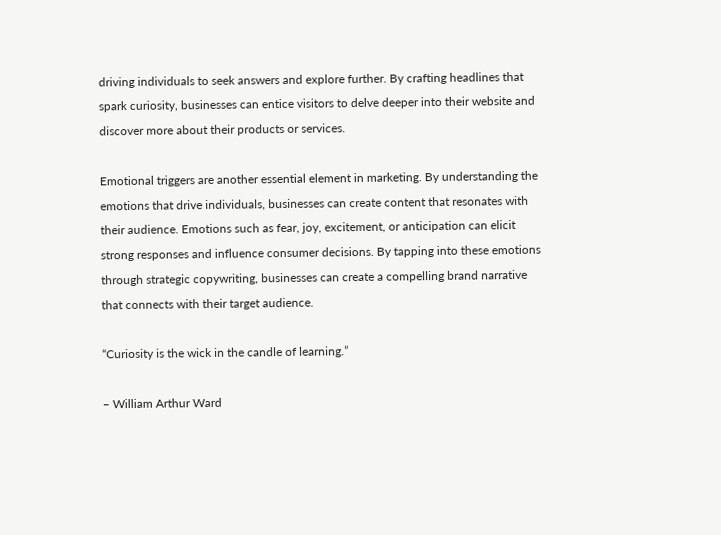driving individuals to seek answers and explore further. By crafting headlines that spark curiosity, businesses can entice visitors to delve deeper into their website and discover more about their products or services.

Emotional triggers are another essential element in marketing. By understanding the emotions that drive individuals, businesses can create content that resonates with their audience. Emotions such as fear, joy, excitement, or anticipation can elicit strong responses and influence consumer decisions. By tapping into these emotions through strategic copywriting, businesses can create a compelling brand narrative that connects with their target audience.

“Curiosity is the wick in the candle of learning.”

– William Arthur Ward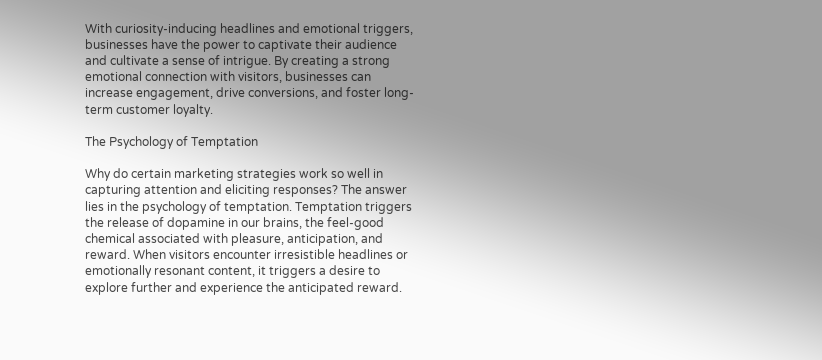With curiosity-inducing headlines and emotional triggers, businesses have the power to captivate their audience and cultivate a sense of intrigue. By creating a strong emotional connection with visitors, businesses can increase engagement, drive conversions, and foster long-term customer loyalty.

The Psychology of Temptation

Why do certain marketing strategies work so well in capturing attention and eliciting responses? The answer lies in the psychology of temptation. Temptation triggers the release of dopamine in our brains, the feel-good chemical associated with pleasure, anticipation, and reward. When visitors encounter irresistible headlines or emotionally resonant content, it triggers a desire to explore further and experience the anticipated reward.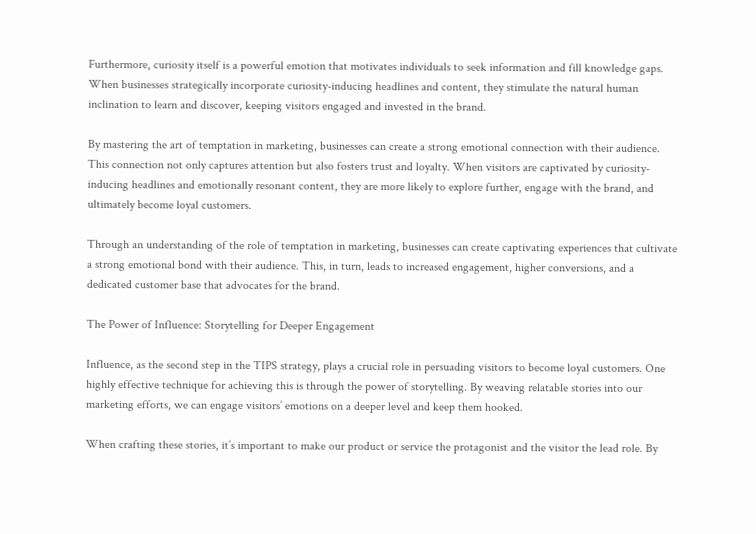Furthermore, curiosity itself is a powerful emotion that motivates individuals to seek information and fill knowledge gaps. When businesses strategically incorporate curiosity-inducing headlines and content, they stimulate the natural human inclination to learn and discover, keeping visitors engaged and invested in the brand.

By mastering the art of temptation in marketing, businesses can create a strong emotional connection with their audience. This connection not only captures attention but also fosters trust and loyalty. When visitors are captivated by curiosity-inducing headlines and emotionally resonant content, they are more likely to explore further, engage with the brand, and ultimately become loyal customers.

Through an understanding of the role of temptation in marketing, businesses can create captivating experiences that cultivate a strong emotional bond with their audience. This, in turn, leads to increased engagement, higher conversions, and a dedicated customer base that advocates for the brand.

The Power of Influence: Storytelling for Deeper Engagement

Influence, as the second step in the TIPS strategy, plays a crucial role in persuading visitors to become loyal customers. One highly effective technique for achieving this is through the power of storytelling. By weaving relatable stories into our marketing efforts, we can engage visitors’ emotions on a deeper level and keep them hooked.

When crafting these stories, it’s important to make our product or service the protagonist and the visitor the lead role. By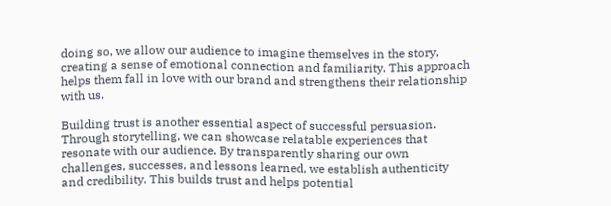doing so, we allow our audience to imagine themselves in the story, creating a sense of emotional connection and familiarity. This approach helps them fall in love with our brand and strengthens their relationship with us.

Building trust is another essential aspect of successful persuasion. Through storytelling, we can showcase relatable experiences that resonate with our audience. By transparently sharing our own challenges, successes, and lessons learned, we establish authenticity and credibility. This builds trust and helps potential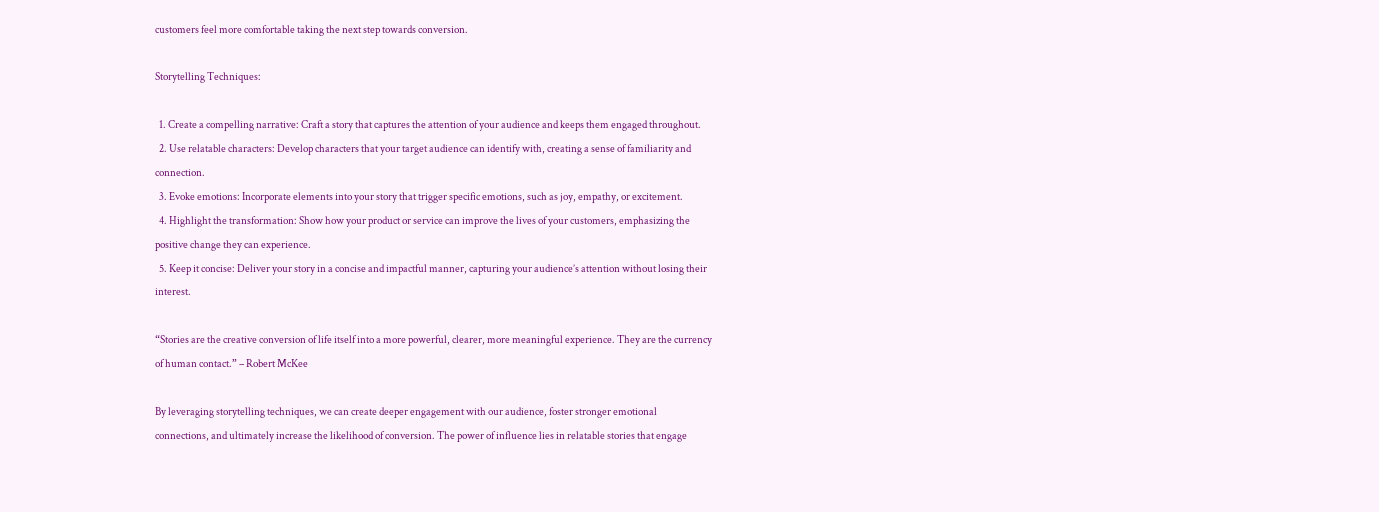customers feel more comfortable taking the next step towards conversion.

Storytelling Techniques:

  1. Create a compelling narrative: Craft a story that captures the attention of your audience and keeps them engaged throughout.
  2. Use relatable characters: Develop characters that your target audience can identify with, creating a sense of familiarity and connection.
  3. Evoke emotions: Incorporate elements into your story that trigger specific emotions, such as joy, empathy, or excitement.
  4. Highlight the transformation: Show how your product or service can improve the lives of your customers, emphasizing the positive change they can experience.
  5. Keep it concise: Deliver your story in a concise and impactful manner, capturing your audience’s attention without losing their interest.

“Stories are the creative conversion of life itself into a more powerful, clearer, more meaningful experience. They are the currency of human contact.” – Robert McKee

By leveraging storytelling techniques, we can create deeper engagement with our audience, foster stronger emotional connections, and ultimately increase the likelihood of conversion. The power of influence lies in relatable stories that engage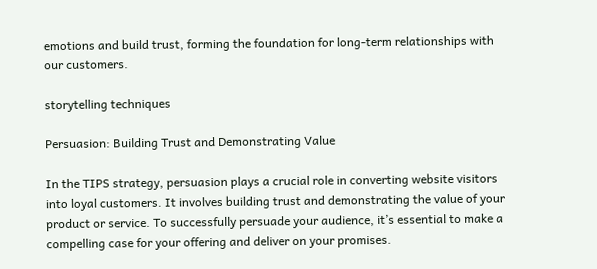emotions and build trust, forming the foundation for long-term relationships with our customers.

storytelling techniques

Persuasion: Building Trust and Demonstrating Value

In the TIPS strategy, persuasion plays a crucial role in converting website visitors into loyal customers. It involves building trust and demonstrating the value of your product or service. To successfully persuade your audience, it’s essential to make a compelling case for your offering and deliver on your promises.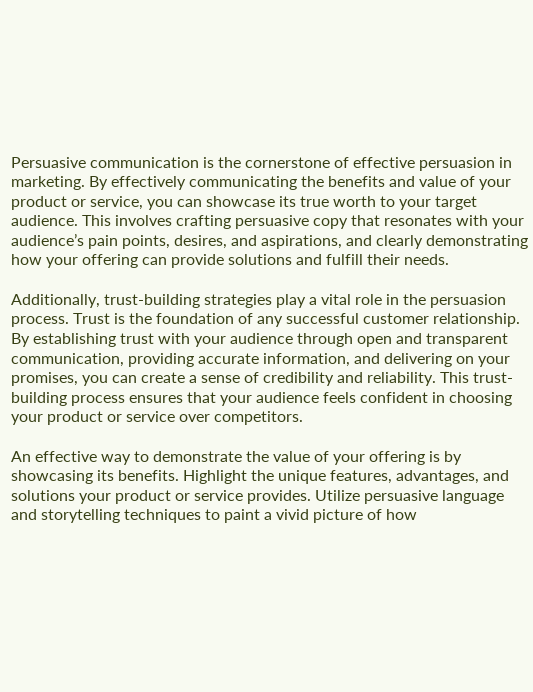Persuasive communication is the cornerstone of effective persuasion in marketing. By effectively communicating the benefits and value of your product or service, you can showcase its true worth to your target audience. This involves crafting persuasive copy that resonates with your audience’s pain points, desires, and aspirations, and clearly demonstrating how your offering can provide solutions and fulfill their needs.

Additionally, trust-building strategies play a vital role in the persuasion process. Trust is the foundation of any successful customer relationship. By establishing trust with your audience through open and transparent communication, providing accurate information, and delivering on your promises, you can create a sense of credibility and reliability. This trust-building process ensures that your audience feels confident in choosing your product or service over competitors.

An effective way to demonstrate the value of your offering is by showcasing its benefits. Highlight the unique features, advantages, and solutions your product or service provides. Utilize persuasive language and storytelling techniques to paint a vivid picture of how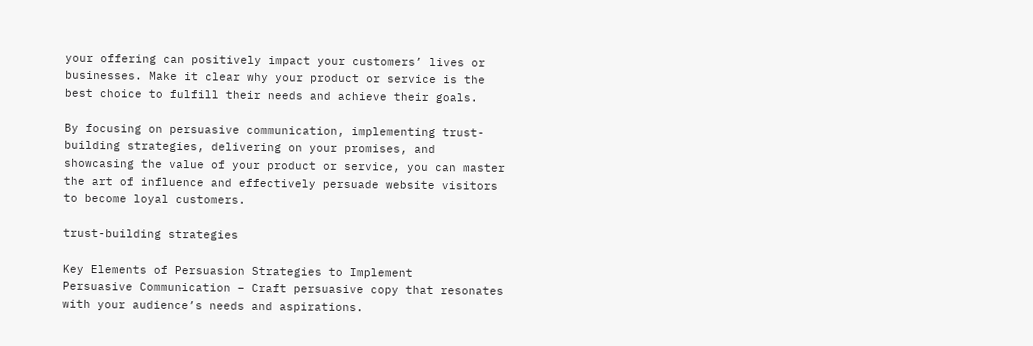your offering can positively impact your customers’ lives or businesses. Make it clear why your product or service is the best choice to fulfill their needs and achieve their goals.

By focusing on persuasive communication, implementing trust-building strategies, delivering on your promises, and showcasing the value of your product or service, you can master the art of influence and effectively persuade website visitors to become loyal customers.

trust-building strategies

Key Elements of Persuasion Strategies to Implement
Persuasive Communication – Craft persuasive copy that resonates with your audience’s needs and aspirations.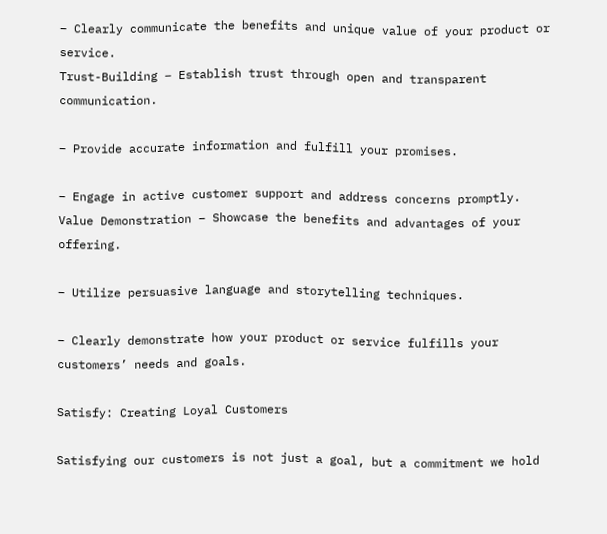– Clearly communicate the benefits and unique value of your product or service.
Trust-Building – Establish trust through open and transparent communication.

– Provide accurate information and fulfill your promises.

– Engage in active customer support and address concerns promptly.
Value Demonstration – Showcase the benefits and advantages of your offering.

– Utilize persuasive language and storytelling techniques.

– Clearly demonstrate how your product or service fulfills your customers’ needs and goals.

Satisfy: Creating Loyal Customers

Satisfying our customers is not just a goal, but a commitment we hold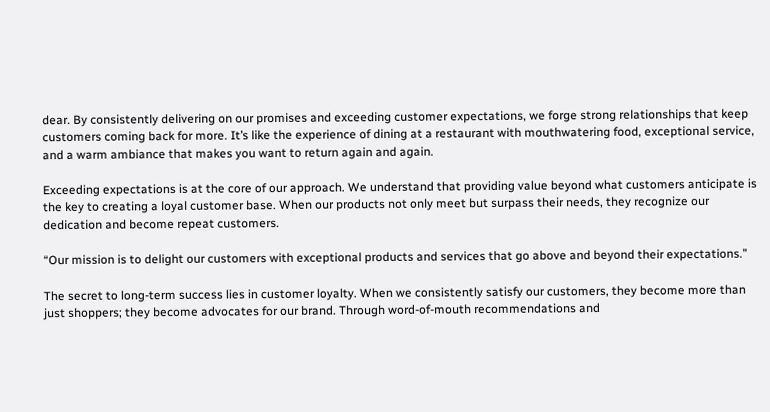dear. By consistently delivering on our promises and exceeding customer expectations, we forge strong relationships that keep customers coming back for more. It’s like the experience of dining at a restaurant with mouthwatering food, exceptional service, and a warm ambiance that makes you want to return again and again.

Exceeding expectations is at the core of our approach. We understand that providing value beyond what customers anticipate is the key to creating a loyal customer base. When our products not only meet but surpass their needs, they recognize our dedication and become repeat customers.

“Our mission is to delight our customers with exceptional products and services that go above and beyond their expectations.”

The secret to long-term success lies in customer loyalty. When we consistently satisfy our customers, they become more than just shoppers; they become advocates for our brand. Through word-of-mouth recommendations and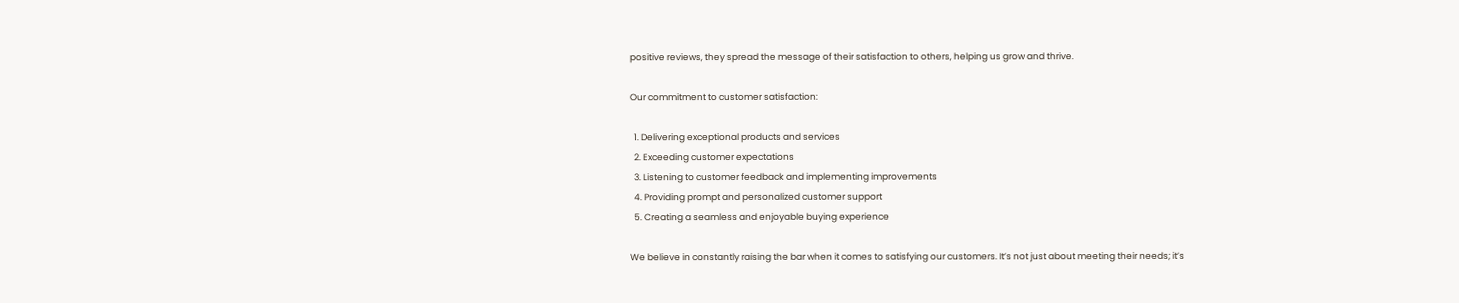positive reviews, they spread the message of their satisfaction to others, helping us grow and thrive.

Our commitment to customer satisfaction:

  1. Delivering exceptional products and services
  2. Exceeding customer expectations
  3. Listening to customer feedback and implementing improvements
  4. Providing prompt and personalized customer support
  5. Creating a seamless and enjoyable buying experience

We believe in constantly raising the bar when it comes to satisfying our customers. It’s not just about meeting their needs; it’s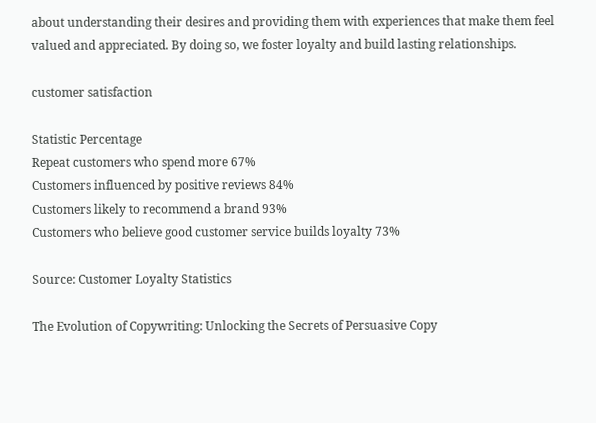about understanding their desires and providing them with experiences that make them feel valued and appreciated. By doing so, we foster loyalty and build lasting relationships.

customer satisfaction

Statistic Percentage
Repeat customers who spend more 67%
Customers influenced by positive reviews 84%
Customers likely to recommend a brand 93%
Customers who believe good customer service builds loyalty 73%

Source: Customer Loyalty Statistics

The Evolution of Copywriting: Unlocking the Secrets of Persuasive Copy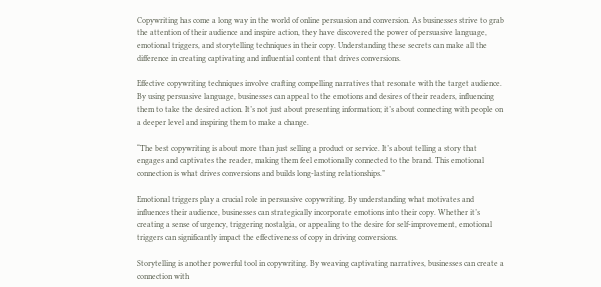Copywriting has come a long way in the world of online persuasion and conversion. As businesses strive to grab the attention of their audience and inspire action, they have discovered the power of persuasive language, emotional triggers, and storytelling techniques in their copy. Understanding these secrets can make all the difference in creating captivating and influential content that drives conversions.

Effective copywriting techniques involve crafting compelling narratives that resonate with the target audience. By using persuasive language, businesses can appeal to the emotions and desires of their readers, influencing them to take the desired action. It’s not just about presenting information; it’s about connecting with people on a deeper level and inspiring them to make a change.

“The best copywriting is about more than just selling a product or service. It’s about telling a story that engages and captivates the reader, making them feel emotionally connected to the brand. This emotional connection is what drives conversions and builds long-lasting relationships.”

Emotional triggers play a crucial role in persuasive copywriting. By understanding what motivates and influences their audience, businesses can strategically incorporate emotions into their copy. Whether it’s creating a sense of urgency, triggering nostalgia, or appealing to the desire for self-improvement, emotional triggers can significantly impact the effectiveness of copy in driving conversions.

Storytelling is another powerful tool in copywriting. By weaving captivating narratives, businesses can create a connection with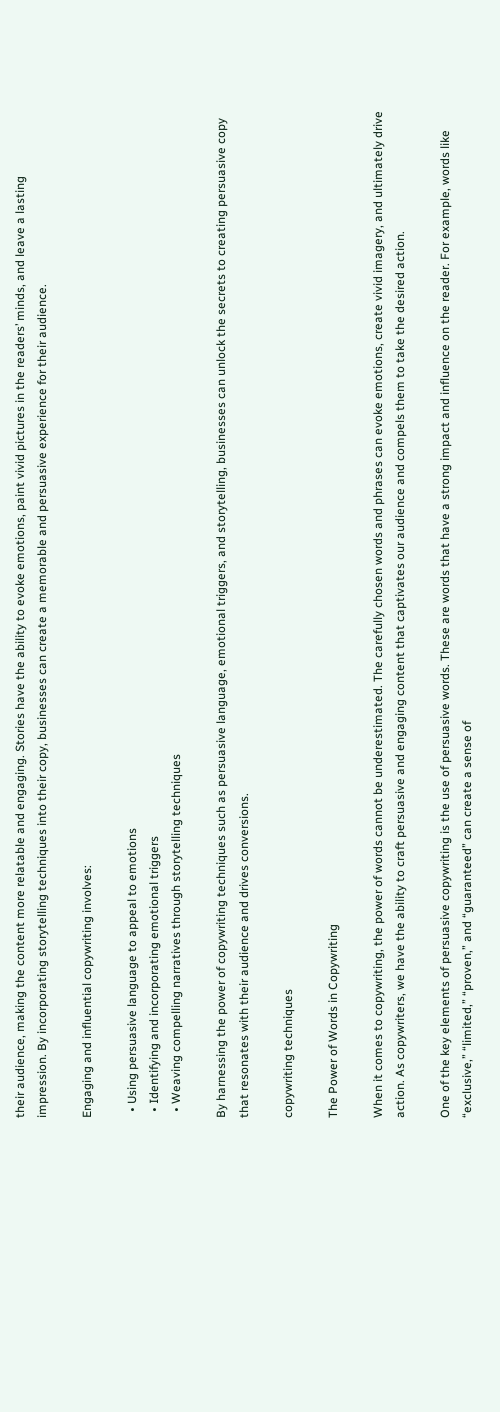their audience, making the content more relatable and engaging. Stories have the ability to evoke emotions, paint vivid pictures in the readers’ minds, and leave a lasting impression. By incorporating storytelling techniques into their copy, businesses can create a memorable and persuasive experience for their audience.

Engaging and influential copywriting involves:

  • Using persuasive language to appeal to emotions
  • Identifying and incorporating emotional triggers
  • Weaving compelling narratives through storytelling techniques

By harnessing the power of copywriting techniques such as persuasive language, emotional triggers, and storytelling, businesses can unlock the secrets to creating persuasive copy that resonates with their audience and drives conversions.

copywriting techniques

The Power of Words in Copywriting

When it comes to copywriting, the power of words cannot be underestimated. The carefully chosen words and phrases can evoke emotions, create vivid imagery, and ultimately drive action. As copywriters, we have the ability to craft persuasive and engaging content that captivates our audience and compels them to take the desired action.

One of the key elements of persuasive copywriting is the use of persuasive words. These are words that have a strong impact and influence on the reader. For example, words like “exclusive,” “limited,” “proven,” and “guaranteed” can create a sense of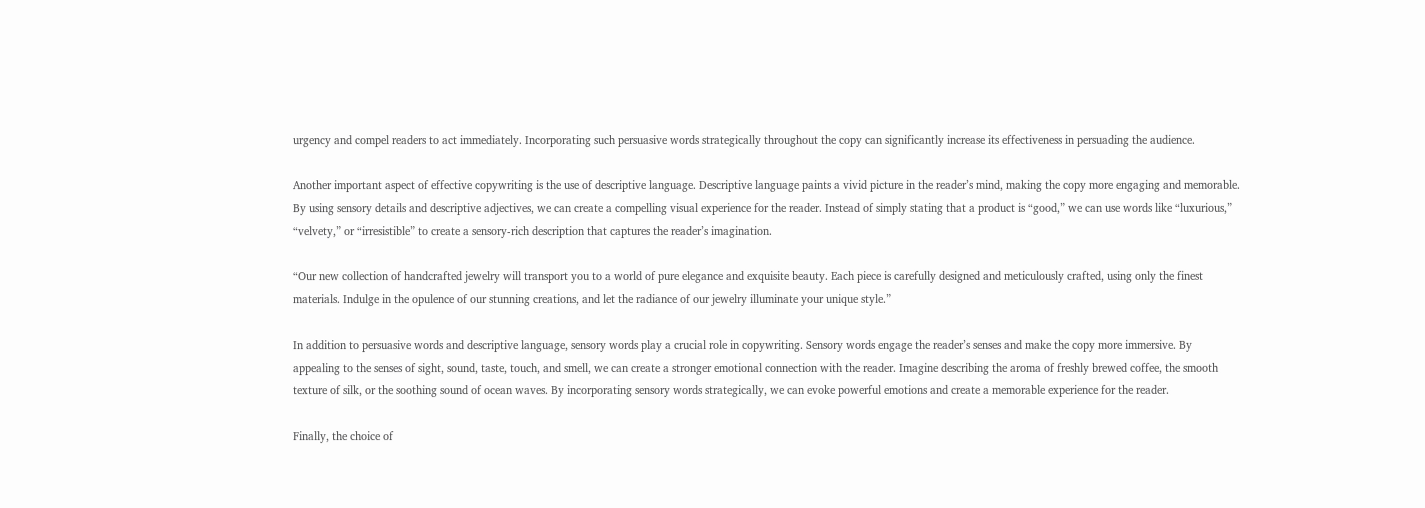urgency and compel readers to act immediately. Incorporating such persuasive words strategically throughout the copy can significantly increase its effectiveness in persuading the audience.

Another important aspect of effective copywriting is the use of descriptive language. Descriptive language paints a vivid picture in the reader’s mind, making the copy more engaging and memorable. By using sensory details and descriptive adjectives, we can create a compelling visual experience for the reader. Instead of simply stating that a product is “good,” we can use words like “luxurious,” “velvety,” or “irresistible” to create a sensory-rich description that captures the reader’s imagination.

“Our new collection of handcrafted jewelry will transport you to a world of pure elegance and exquisite beauty. Each piece is carefully designed and meticulously crafted, using only the finest materials. Indulge in the opulence of our stunning creations, and let the radiance of our jewelry illuminate your unique style.”

In addition to persuasive words and descriptive language, sensory words play a crucial role in copywriting. Sensory words engage the reader’s senses and make the copy more immersive. By appealing to the senses of sight, sound, taste, touch, and smell, we can create a stronger emotional connection with the reader. Imagine describing the aroma of freshly brewed coffee, the smooth texture of silk, or the soothing sound of ocean waves. By incorporating sensory words strategically, we can evoke powerful emotions and create a memorable experience for the reader.

Finally, the choice of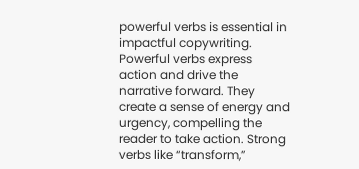powerful verbs is essential in impactful copywriting. Powerful verbs express action and drive the narrative forward. They create a sense of energy and urgency, compelling the reader to take action. Strong verbs like “transform,”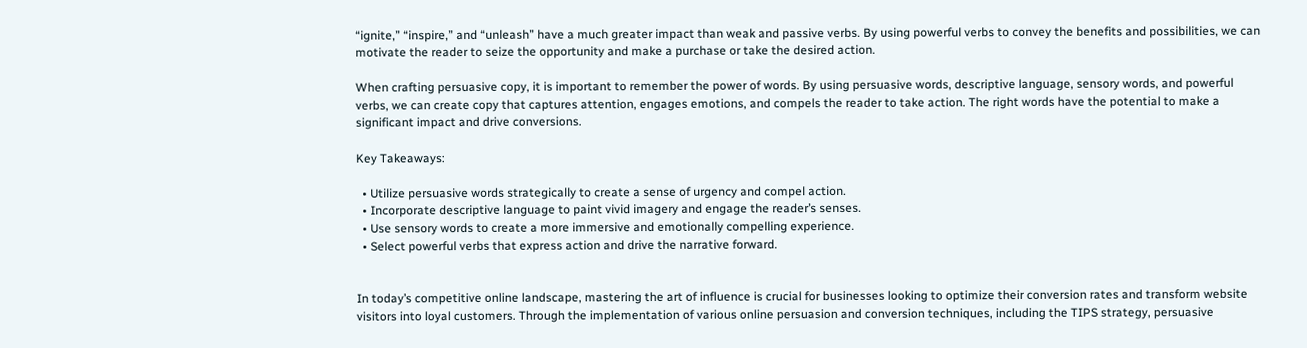“ignite,” “inspire,” and “unleash” have a much greater impact than weak and passive verbs. By using powerful verbs to convey the benefits and possibilities, we can motivate the reader to seize the opportunity and make a purchase or take the desired action.

When crafting persuasive copy, it is important to remember the power of words. By using persuasive words, descriptive language, sensory words, and powerful verbs, we can create copy that captures attention, engages emotions, and compels the reader to take action. The right words have the potential to make a significant impact and drive conversions.

Key Takeaways:

  • Utilize persuasive words strategically to create a sense of urgency and compel action.
  • Incorporate descriptive language to paint vivid imagery and engage the reader’s senses.
  • Use sensory words to create a more immersive and emotionally compelling experience.
  • Select powerful verbs that express action and drive the narrative forward.


In today’s competitive online landscape, mastering the art of influence is crucial for businesses looking to optimize their conversion rates and transform website visitors into loyal customers. Through the implementation of various online persuasion and conversion techniques, including the TIPS strategy, persuasive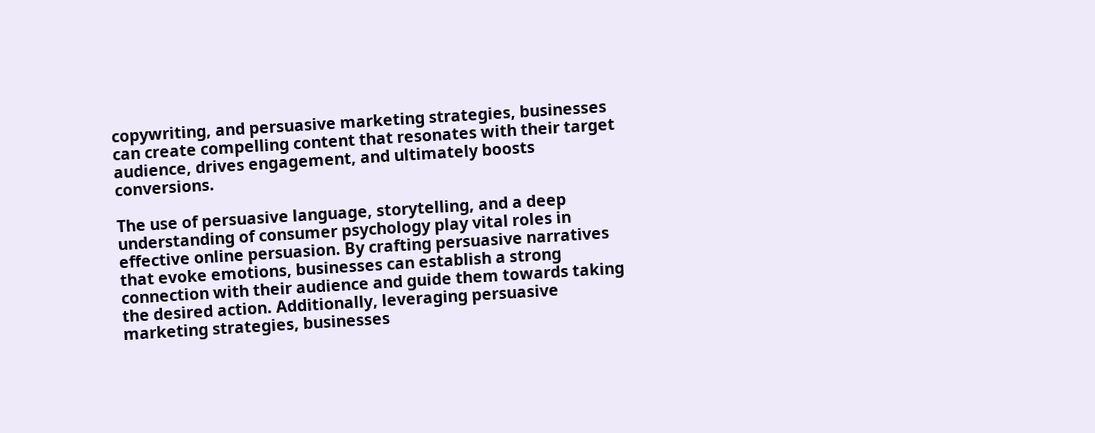copywriting, and persuasive marketing strategies, businesses can create compelling content that resonates with their target audience, drives engagement, and ultimately boosts conversions.

The use of persuasive language, storytelling, and a deep understanding of consumer psychology play vital roles in effective online persuasion. By crafting persuasive narratives that evoke emotions, businesses can establish a strong connection with their audience and guide them towards taking the desired action. Additionally, leveraging persuasive marketing strategies, businesses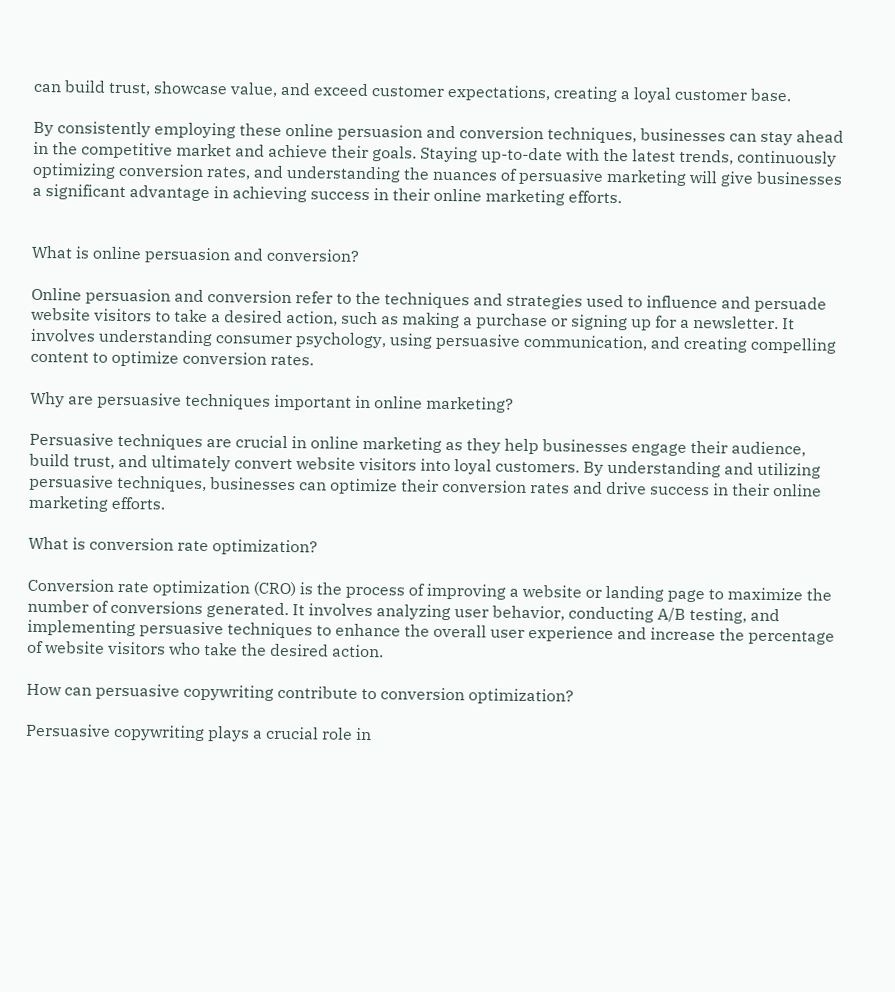can build trust, showcase value, and exceed customer expectations, creating a loyal customer base.

By consistently employing these online persuasion and conversion techniques, businesses can stay ahead in the competitive market and achieve their goals. Staying up-to-date with the latest trends, continuously optimizing conversion rates, and understanding the nuances of persuasive marketing will give businesses a significant advantage in achieving success in their online marketing efforts.


What is online persuasion and conversion?

Online persuasion and conversion refer to the techniques and strategies used to influence and persuade website visitors to take a desired action, such as making a purchase or signing up for a newsletter. It involves understanding consumer psychology, using persuasive communication, and creating compelling content to optimize conversion rates.

Why are persuasive techniques important in online marketing?

Persuasive techniques are crucial in online marketing as they help businesses engage their audience, build trust, and ultimately convert website visitors into loyal customers. By understanding and utilizing persuasive techniques, businesses can optimize their conversion rates and drive success in their online marketing efforts.

What is conversion rate optimization?

Conversion rate optimization (CRO) is the process of improving a website or landing page to maximize the number of conversions generated. It involves analyzing user behavior, conducting A/B testing, and implementing persuasive techniques to enhance the overall user experience and increase the percentage of website visitors who take the desired action.

How can persuasive copywriting contribute to conversion optimization?

Persuasive copywriting plays a crucial role in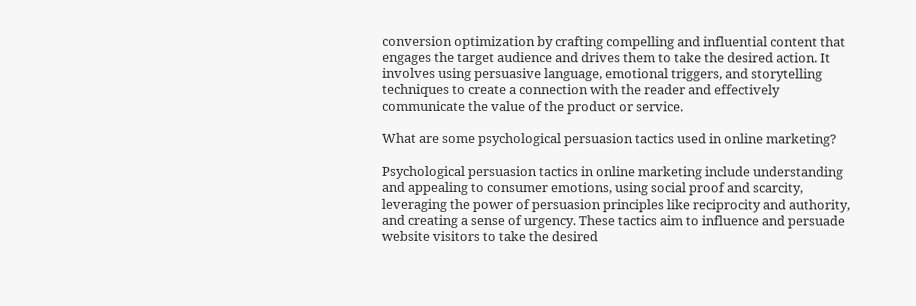conversion optimization by crafting compelling and influential content that engages the target audience and drives them to take the desired action. It involves using persuasive language, emotional triggers, and storytelling techniques to create a connection with the reader and effectively communicate the value of the product or service.

What are some psychological persuasion tactics used in online marketing?

Psychological persuasion tactics in online marketing include understanding and appealing to consumer emotions, using social proof and scarcity, leveraging the power of persuasion principles like reciprocity and authority, and creating a sense of urgency. These tactics aim to influence and persuade website visitors to take the desired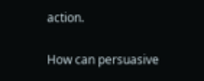action.

How can persuasive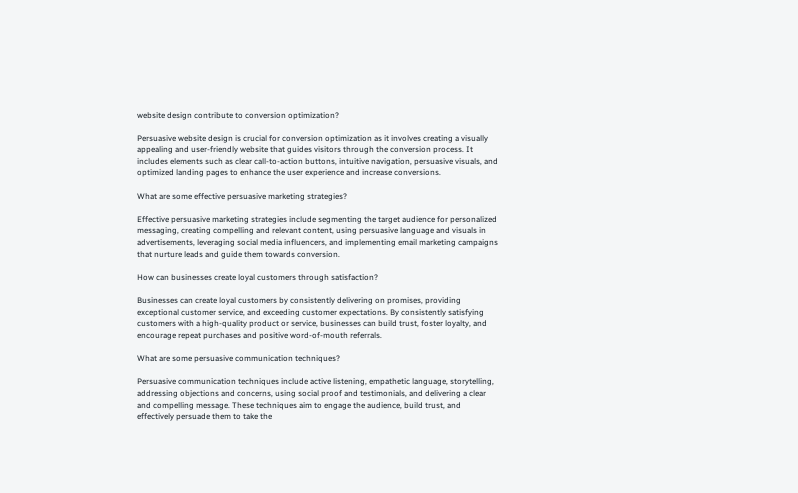website design contribute to conversion optimization?

Persuasive website design is crucial for conversion optimization as it involves creating a visually appealing and user-friendly website that guides visitors through the conversion process. It includes elements such as clear call-to-action buttons, intuitive navigation, persuasive visuals, and optimized landing pages to enhance the user experience and increase conversions.

What are some effective persuasive marketing strategies?

Effective persuasive marketing strategies include segmenting the target audience for personalized messaging, creating compelling and relevant content, using persuasive language and visuals in advertisements, leveraging social media influencers, and implementing email marketing campaigns that nurture leads and guide them towards conversion.

How can businesses create loyal customers through satisfaction?

Businesses can create loyal customers by consistently delivering on promises, providing exceptional customer service, and exceeding customer expectations. By consistently satisfying customers with a high-quality product or service, businesses can build trust, foster loyalty, and encourage repeat purchases and positive word-of-mouth referrals.

What are some persuasive communication techniques?

Persuasive communication techniques include active listening, empathetic language, storytelling, addressing objections and concerns, using social proof and testimonials, and delivering a clear and compelling message. These techniques aim to engage the audience, build trust, and effectively persuade them to take the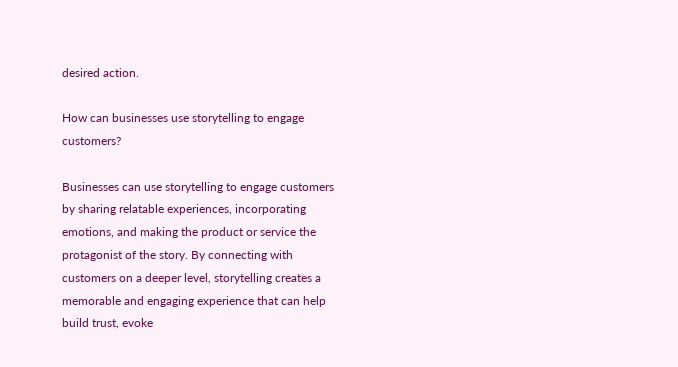desired action.

How can businesses use storytelling to engage customers?

Businesses can use storytelling to engage customers by sharing relatable experiences, incorporating emotions, and making the product or service the protagonist of the story. By connecting with customers on a deeper level, storytelling creates a memorable and engaging experience that can help build trust, evoke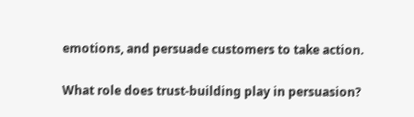emotions, and persuade customers to take action.

What role does trust-building play in persuasion?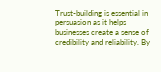Trust-building is essential in persuasion as it helps businesses create a sense of credibility and reliability. By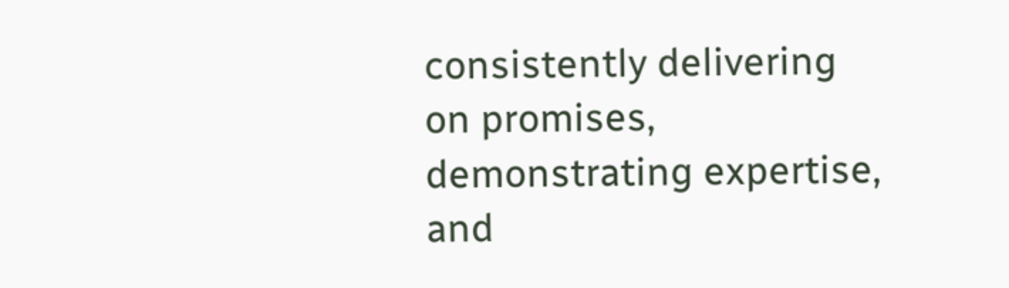consistently delivering on promises, demonstrating expertise, and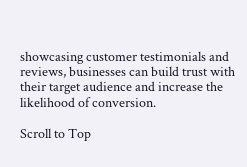showcasing customer testimonials and reviews, businesses can build trust with their target audience and increase the likelihood of conversion.

Scroll to Top